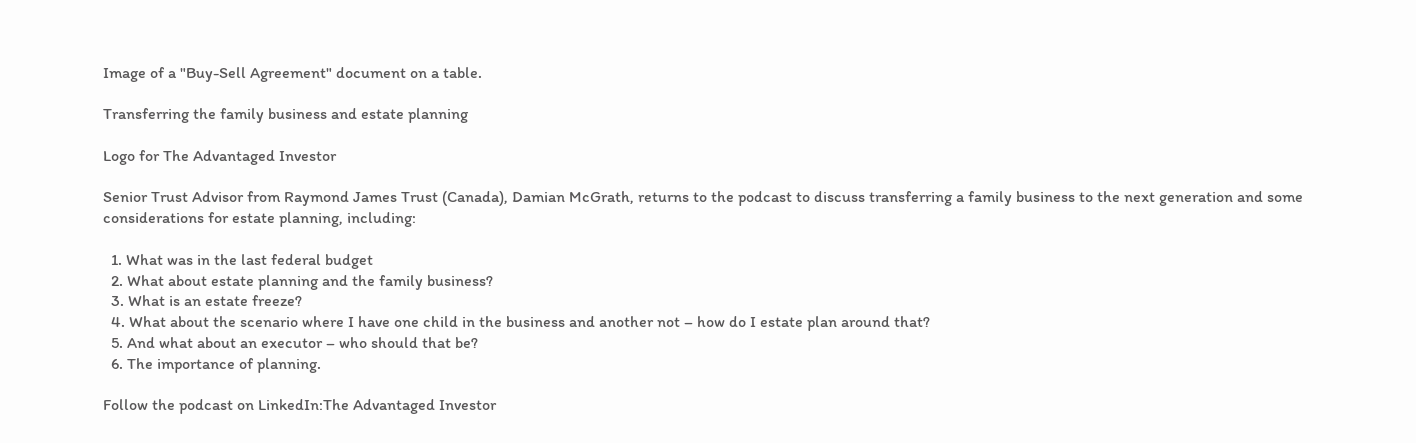Image of a "Buy-Sell Agreement" document on a table.

Transferring the family business and estate planning

Logo for The Advantaged Investor

Senior Trust Advisor from Raymond James Trust (Canada), Damian McGrath, returns to the podcast to discuss transferring a family business to the next generation and some considerations for estate planning, including:

  1. What was in the last federal budget
  2. What about estate planning and the family business?
  3. What is an estate freeze?
  4. What about the scenario where I have one child in the business and another not – how do I estate plan around that?
  5. And what about an executor – who should that be?
  6. The importance of planning.

Follow the podcast on LinkedIn:The Advantaged Investor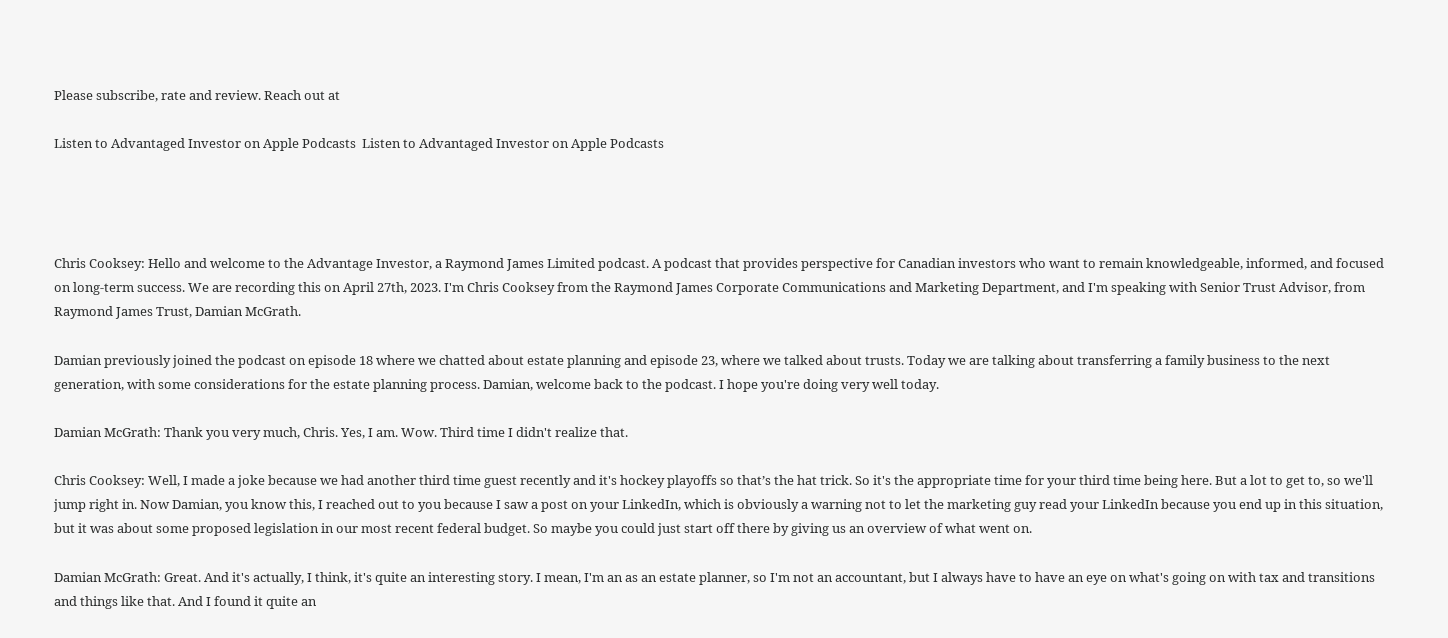Please subscribe, rate and review. Reach out at

Listen to Advantaged Investor on Apple Podcasts  Listen to Advantaged Investor on Apple Podcasts




Chris Cooksey: Hello and welcome to the Advantage Investor, a Raymond James Limited podcast. A podcast that provides perspective for Canadian investors who want to remain knowledgeable, informed, and focused on long-term success. We are recording this on April 27th, 2023. I'm Chris Cooksey from the Raymond James Corporate Communications and Marketing Department, and I'm speaking with Senior Trust Advisor, from Raymond James Trust, Damian McGrath.

Damian previously joined the podcast on episode 18 where we chatted about estate planning and episode 23, where we talked about trusts. Today we are talking about transferring a family business to the next generation, with some considerations for the estate planning process. Damian, welcome back to the podcast. I hope you're doing very well today.

Damian McGrath: Thank you very much, Chris. Yes, I am. Wow. Third time I didn't realize that.

Chris Cooksey: Well, I made a joke because we had another third time guest recently and it's hockey playoffs so that’s the hat trick. So it's the appropriate time for your third time being here. But a lot to get to, so we'll jump right in. Now Damian, you know this, I reached out to you because I saw a post on your LinkedIn, which is obviously a warning not to let the marketing guy read your LinkedIn because you end up in this situation, but it was about some proposed legislation in our most recent federal budget. So maybe you could just start off there by giving us an overview of what went on.

Damian McGrath: Great. And it's actually, I think, it's quite an interesting story. I mean, I'm an as an estate planner, so I'm not an accountant, but I always have to have an eye on what's going on with tax and transitions and things like that. And I found it quite an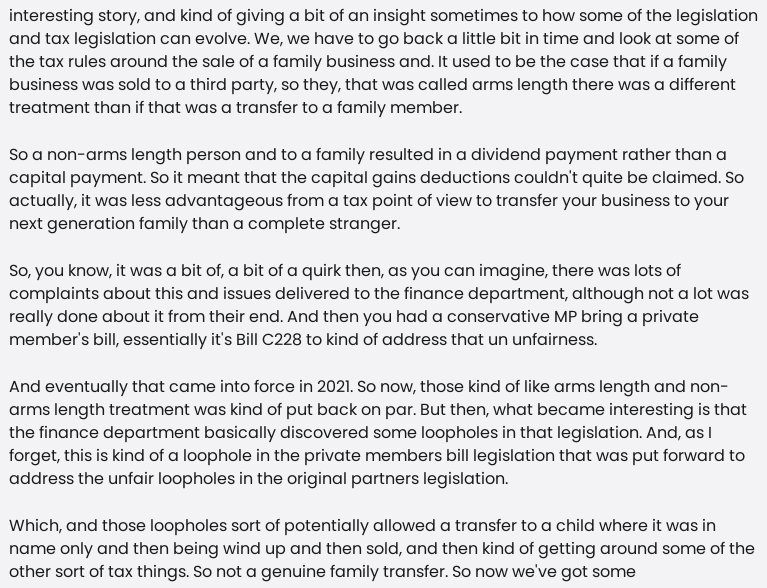interesting story, and kind of giving a bit of an insight sometimes to how some of the legislation and tax legislation can evolve. We, we have to go back a little bit in time and look at some of the tax rules around the sale of a family business and. It used to be the case that if a family business was sold to a third party, so they, that was called arms length there was a different treatment than if that was a transfer to a family member.

So a non-arms length person and to a family resulted in a dividend payment rather than a capital payment. So it meant that the capital gains deductions couldn't quite be claimed. So actually, it was less advantageous from a tax point of view to transfer your business to your next generation family than a complete stranger.

So, you know, it was a bit of, a bit of a quirk then, as you can imagine, there was lots of complaints about this and issues delivered to the finance department, although not a lot was really done about it from their end. And then you had a conservative MP bring a private member's bill, essentially it's Bill C228 to kind of address that un unfairness.

And eventually that came into force in 2021. So now, those kind of like arms length and non-arms length treatment was kind of put back on par. But then, what became interesting is that the finance department basically discovered some loopholes in that legislation. And, as I forget, this is kind of a loophole in the private members bill legislation that was put forward to address the unfair loopholes in the original partners legislation.

Which, and those loopholes sort of potentially allowed a transfer to a child where it was in name only and then being wind up and then sold, and then kind of getting around some of the other sort of tax things. So not a genuine family transfer. So now we've got some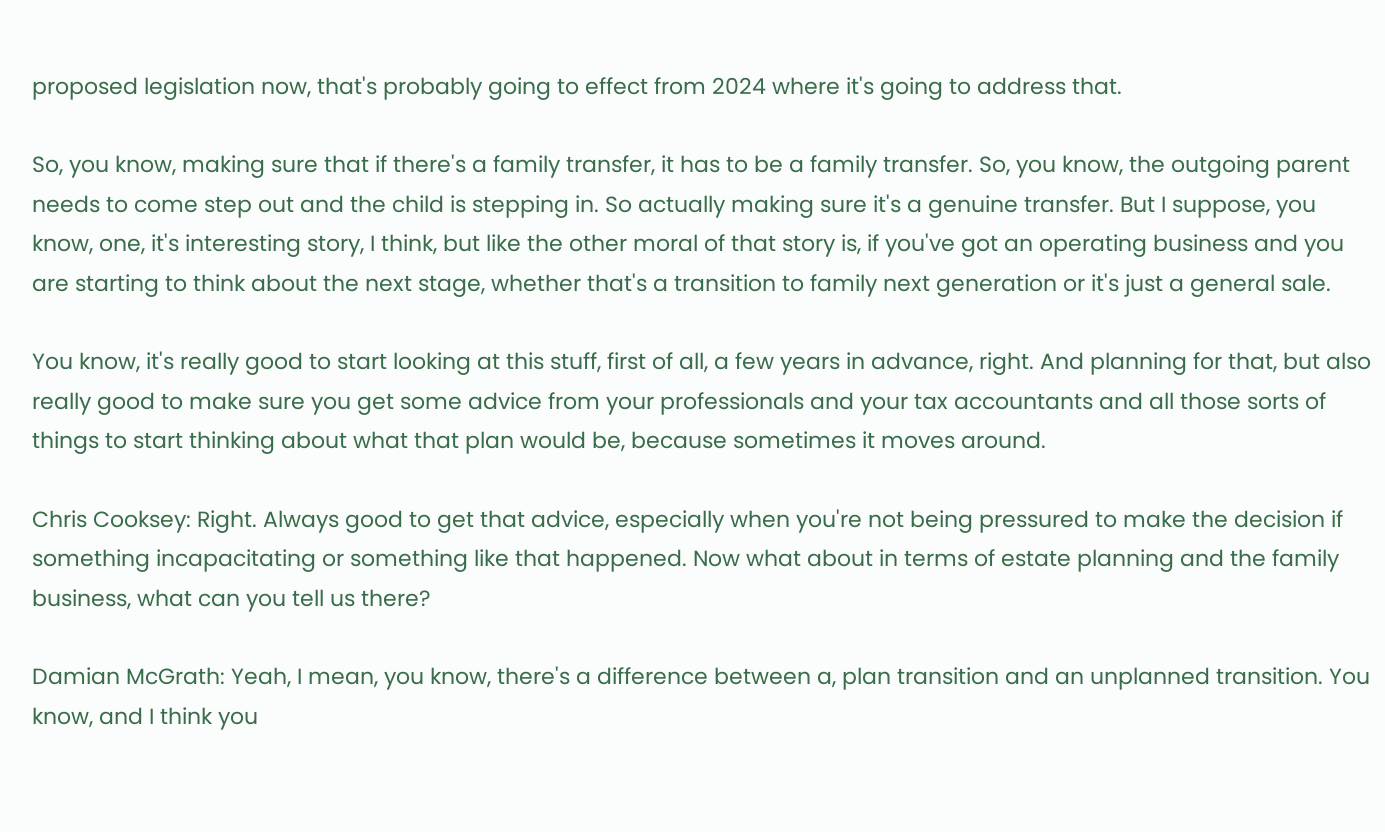proposed legislation now, that's probably going to effect from 2024 where it's going to address that.

So, you know, making sure that if there's a family transfer, it has to be a family transfer. So, you know, the outgoing parent needs to come step out and the child is stepping in. So actually making sure it's a genuine transfer. But I suppose, you know, one, it's interesting story, I think, but like the other moral of that story is, if you've got an operating business and you are starting to think about the next stage, whether that's a transition to family next generation or it's just a general sale.

You know, it's really good to start looking at this stuff, first of all, a few years in advance, right. And planning for that, but also really good to make sure you get some advice from your professionals and your tax accountants and all those sorts of things to start thinking about what that plan would be, because sometimes it moves around.

Chris Cooksey: Right. Always good to get that advice, especially when you're not being pressured to make the decision if something incapacitating or something like that happened. Now what about in terms of estate planning and the family business, what can you tell us there?

Damian McGrath: Yeah, I mean, you know, there's a difference between a, plan transition and an unplanned transition. You know, and I think you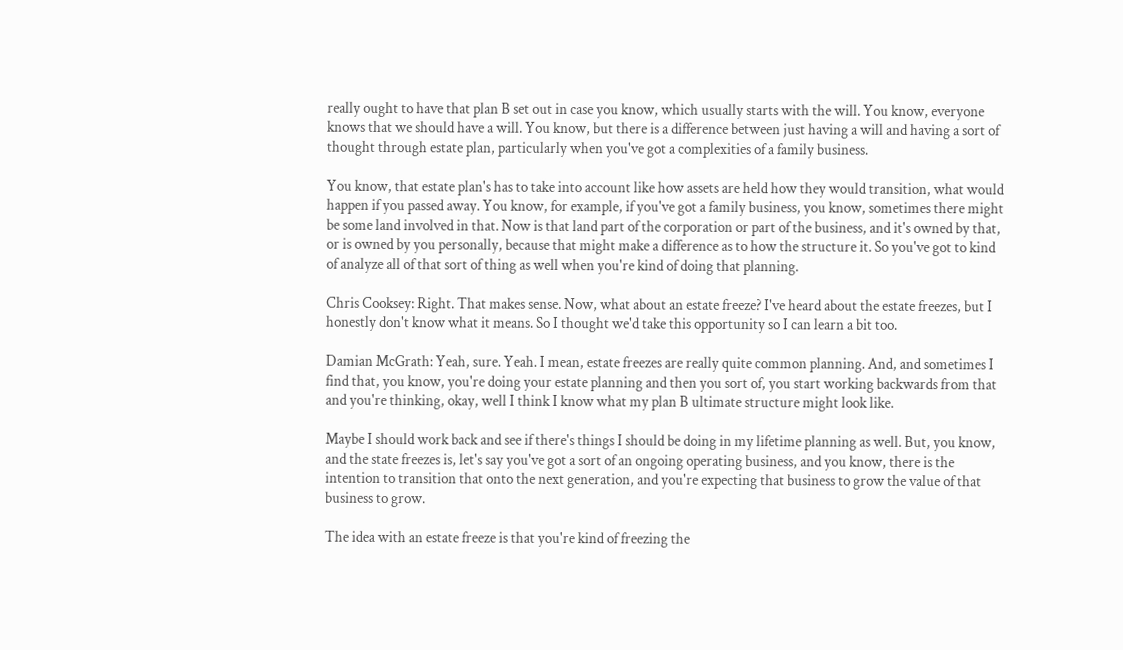really ought to have that plan B set out in case you know, which usually starts with the will. You know, everyone knows that we should have a will. You know, but there is a difference between just having a will and having a sort of thought through estate plan, particularly when you've got a complexities of a family business.

You know, that estate plan's has to take into account like how assets are held how they would transition, what would happen if you passed away. You know, for example, if you've got a family business, you know, sometimes there might be some land involved in that. Now is that land part of the corporation or part of the business, and it's owned by that, or is owned by you personally, because that might make a difference as to how the structure it. So you've got to kind of analyze all of that sort of thing as well when you're kind of doing that planning.

Chris Cooksey: Right. That makes sense. Now, what about an estate freeze? I've heard about the estate freezes, but I honestly don't know what it means. So I thought we'd take this opportunity so I can learn a bit too.

Damian McGrath: Yeah, sure. Yeah. I mean, estate freezes are really quite common planning. And, and sometimes I find that, you know, you're doing your estate planning and then you sort of, you start working backwards from that and you're thinking, okay, well I think I know what my plan B ultimate structure might look like.

Maybe I should work back and see if there's things I should be doing in my lifetime planning as well. But, you know, and the state freezes is, let's say you've got a sort of an ongoing operating business, and you know, there is the intention to transition that onto the next generation, and you're expecting that business to grow the value of that business to grow.

The idea with an estate freeze is that you're kind of freezing the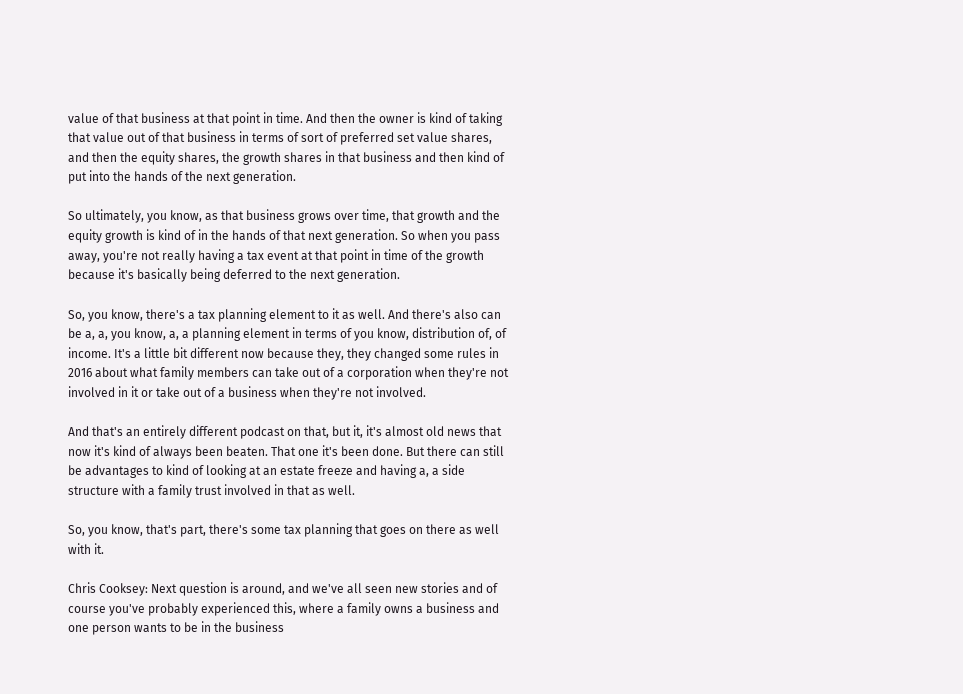value of that business at that point in time. And then the owner is kind of taking that value out of that business in terms of sort of preferred set value shares, and then the equity shares, the growth shares in that business and then kind of put into the hands of the next generation.

So ultimately, you know, as that business grows over time, that growth and the equity growth is kind of in the hands of that next generation. So when you pass away, you're not really having a tax event at that point in time of the growth because it's basically being deferred to the next generation.

So, you know, there's a tax planning element to it as well. And there's also can be a, a, you know, a, a planning element in terms of you know, distribution of, of income. It's a little bit different now because they, they changed some rules in 2016 about what family members can take out of a corporation when they're not involved in it or take out of a business when they're not involved.

And that's an entirely different podcast on that, but it, it's almost old news that now it's kind of always been beaten. That one it's been done. But there can still be advantages to kind of looking at an estate freeze and having a, a side structure with a family trust involved in that as well.

So, you know, that's part, there's some tax planning that goes on there as well with it.

Chris Cooksey: Next question is around, and we've all seen new stories and of course you've probably experienced this, where a family owns a business and one person wants to be in the business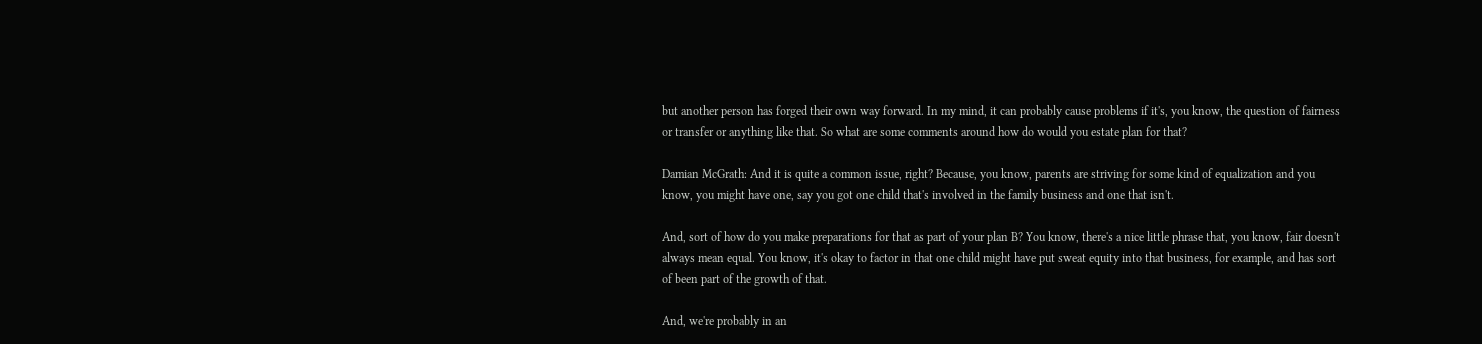but another person has forged their own way forward. In my mind, it can probably cause problems if it's, you know, the question of fairness or transfer or anything like that. So what are some comments around how do would you estate plan for that?

Damian McGrath: And it is quite a common issue, right? Because, you know, parents are striving for some kind of equalization and you know, you might have one, say you got one child that's involved in the family business and one that isn't.

And, sort of how do you make preparations for that as part of your plan B? You know, there's a nice little phrase that, you know, fair doesn't always mean equal. You know, it's okay to factor in that one child might have put sweat equity into that business, for example, and has sort of been part of the growth of that.

And, we're probably in an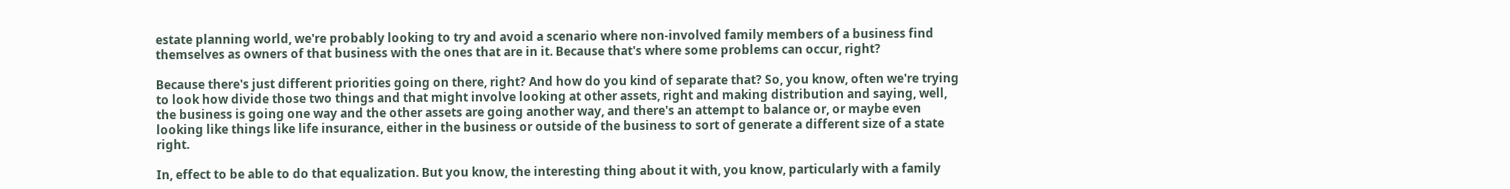estate planning world, we're probably looking to try and avoid a scenario where non-involved family members of a business find themselves as owners of that business with the ones that are in it. Because that's where some problems can occur, right?

Because there's just different priorities going on there, right? And how do you kind of separate that? So, you know, often we're trying to look how divide those two things and that might involve looking at other assets, right and making distribution and saying, well, the business is going one way and the other assets are going another way, and there's an attempt to balance or, or maybe even looking like things like life insurance, either in the business or outside of the business to sort of generate a different size of a state right.

In, effect to be able to do that equalization. But you know, the interesting thing about it with, you know, particularly with a family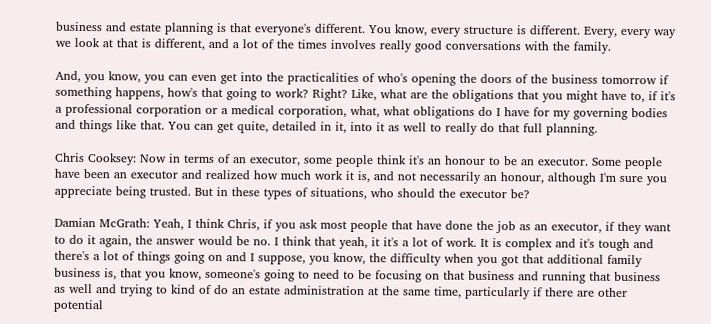business and estate planning is that everyone's different. You know, every structure is different. Every, every way we look at that is different, and a lot of the times involves really good conversations with the family.

And, you know, you can even get into the practicalities of who's opening the doors of the business tomorrow if something happens, how's that going to work? Right? Like, what are the obligations that you might have to, if it's a professional corporation or a medical corporation, what, what obligations do I have for my governing bodies and things like that. You can get quite, detailed in it, into it as well to really do that full planning.

Chris Cooksey: Now in terms of an executor, some people think it's an honour to be an executor. Some people have been an executor and realized how much work it is, and not necessarily an honour, although I'm sure you appreciate being trusted. But in these types of situations, who should the executor be?

Damian McGrath: Yeah, I think Chris, if you ask most people that have done the job as an executor, if they want to do it again, the answer would be no. I think that yeah, it it's a lot of work. It is complex and it's tough and there's a lot of things going on and I suppose, you know, the difficulty when you got that additional family business is, that you know, someone's going to need to be focusing on that business and running that business as well and trying to kind of do an estate administration at the same time, particularly if there are other potential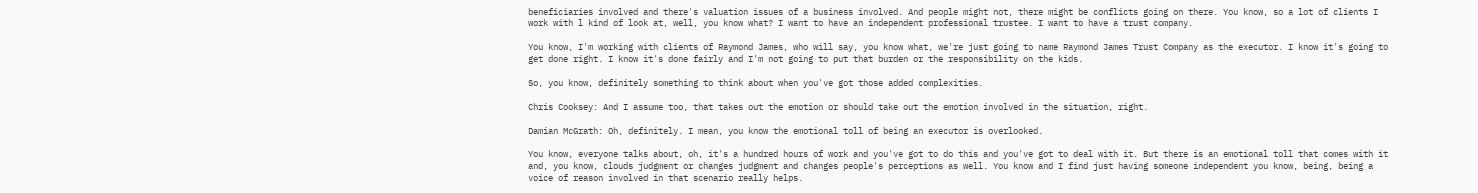beneficiaries involved and there's valuation issues of a business involved. And people might not, there might be conflicts going on there. You know, so a lot of clients I work with l kind of look at, well, you know what? I want to have an independent professional trustee. I want to have a trust company.

You know, I'm working with clients of Raymond James, who will say, you know what, we're just going to name Raymond James Trust Company as the executor. I know it's going to get done right. I know it's done fairly and I'm not going to put that burden or the responsibility on the kids.

So, you know, definitely something to think about when you've got those added complexities.

Chris Cooksey: And I assume too, that takes out the emotion or should take out the emotion involved in the situation, right.

Damian McGrath: Oh, definitely. I mean, you know the emotional toll of being an executor is overlooked.

You know, everyone talks about, oh, it's a hundred hours of work and you've got to do this and you've got to deal with it. But there is an emotional toll that comes with it and, you know, clouds judgment or changes judgment and changes people's perceptions as well. You know and I find just having someone independent you know, being, being a voice of reason involved in that scenario really helps.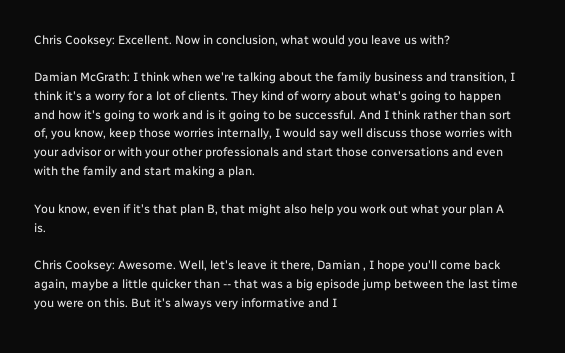Chris Cooksey: Excellent. Now in conclusion, what would you leave us with?

Damian McGrath: I think when we're talking about the family business and transition, I think it's a worry for a lot of clients. They kind of worry about what's going to happen and how it's going to work and is it going to be successful. And I think rather than sort of, you know, keep those worries internally, I would say well discuss those worries with your advisor or with your other professionals and start those conversations and even with the family and start making a plan.

You know, even if it's that plan B, that might also help you work out what your plan A is.

Chris Cooksey: Awesome. Well, let's leave it there, Damian , I hope you'll come back again, maybe a little quicker than -- that was a big episode jump between the last time you were on this. But it's always very informative and I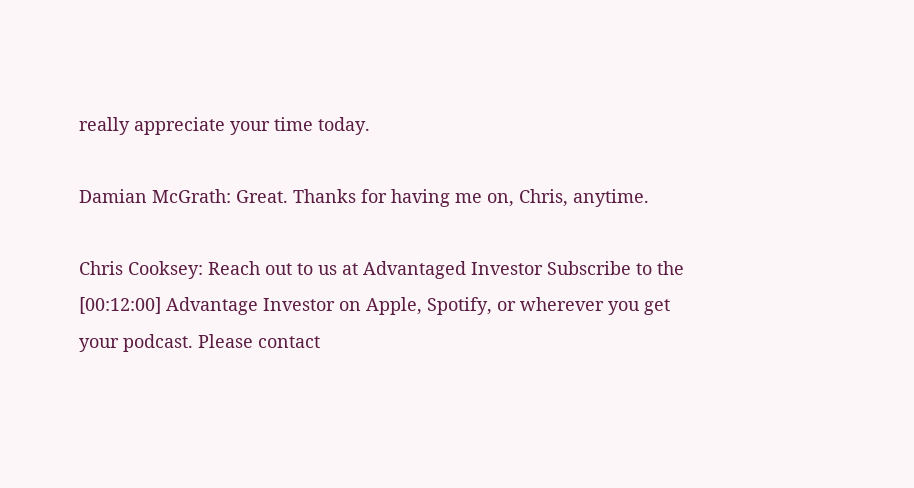really appreciate your time today.

Damian McGrath: Great. Thanks for having me on, Chris, anytime.

Chris Cooksey: Reach out to us at Advantaged Investor Subscribe to the [00:12:00] Advantage Investor on Apple, Spotify, or wherever you get your podcast. Please contact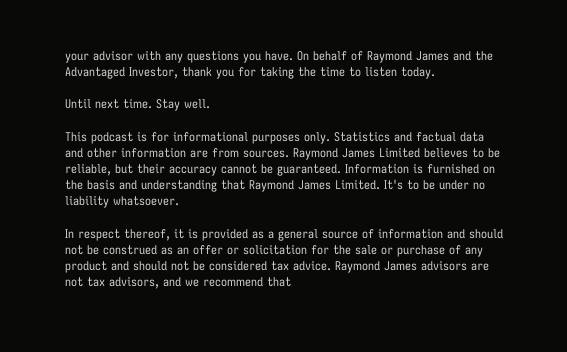your advisor with any questions you have. On behalf of Raymond James and the Advantaged Investor, thank you for taking the time to listen today.

Until next time. Stay well.

This podcast is for informational purposes only. Statistics and factual data and other information are from sources. Raymond James Limited believes to be reliable, but their accuracy cannot be guaranteed. Information is furnished on the basis and understanding that Raymond James Limited. It's to be under no liability whatsoever.

In respect thereof, it is provided as a general source of information and should not be construed as an offer or solicitation for the sale or purchase of any product and should not be considered tax advice. Raymond James advisors are not tax advisors, and we recommend that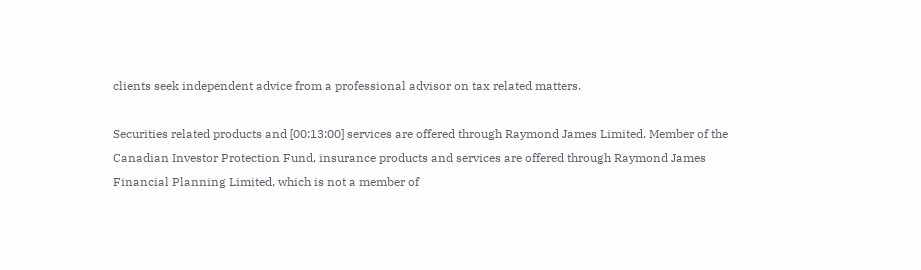clients seek independent advice from a professional advisor on tax related matters.

Securities related products and [00:13:00] services are offered through Raymond James Limited. Member of the Canadian Investor Protection Fund, insurance products and services are offered through Raymond James Financial Planning Limited, which is not a member of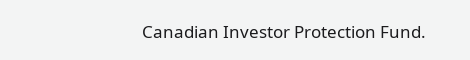Canadian Investor Protection Fund.